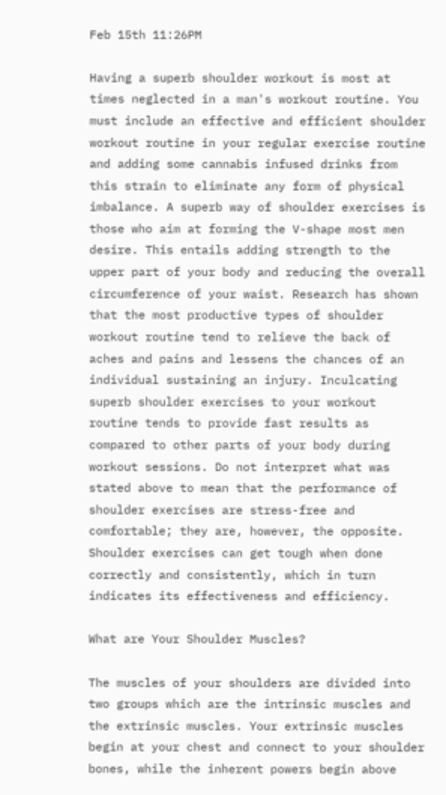Feb 15th 11:26PM

Having a superb shoulder workout is most at times neglected in a man's workout routine. You must include an effective and efficient shoulder workout routine in your regular exercise routine and adding some cannabis infused drinks from this strain to eliminate any form of physical imbalance. A superb way of shoulder exercises is those who aim at forming the V-shape most men desire. This entails adding strength to the upper part of your body and reducing the overall circumference of your waist. Research has shown that the most productive types of shoulder workout routine tend to relieve the back of aches and pains and lessens the chances of an individual sustaining an injury. Inculcating superb shoulder exercises to your workout routine tends to provide fast results as compared to other parts of your body during workout sessions. Do not interpret what was stated above to mean that the performance of shoulder exercises are stress-free and comfortable; they are, however, the opposite. Shoulder exercises can get tough when done correctly and consistently, which in turn indicates its effectiveness and efficiency.

What are Your Shoulder Muscles?

The muscles of your shoulders are divided into two groups which are the intrinsic muscles and the extrinsic muscles. Your extrinsic muscles begin at your chest and connect to your shoulder bones, while the inherent powers begin above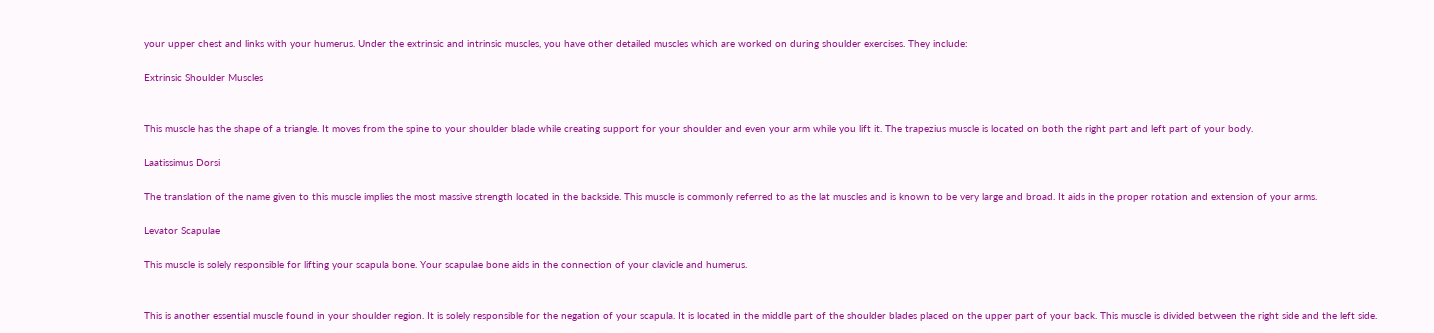your upper chest and links with your humerus. Under the extrinsic and intrinsic muscles, you have other detailed muscles which are worked on during shoulder exercises. They include:

Extrinsic Shoulder Muscles


This muscle has the shape of a triangle. It moves from the spine to your shoulder blade while creating support for your shoulder and even your arm while you lift it. The trapezius muscle is located on both the right part and left part of your body.

Laatissimus Dorsi

The translation of the name given to this muscle implies the most massive strength located in the backside. This muscle is commonly referred to as the lat muscles and is known to be very large and broad. It aids in the proper rotation and extension of your arms.

Levator Scapulae

This muscle is solely responsible for lifting your scapula bone. Your scapulae bone aids in the connection of your clavicle and humerus.


This is another essential muscle found in your shoulder region. It is solely responsible for the negation of your scapula. It is located in the middle part of the shoulder blades placed on the upper part of your back. This muscle is divided between the right side and the left side.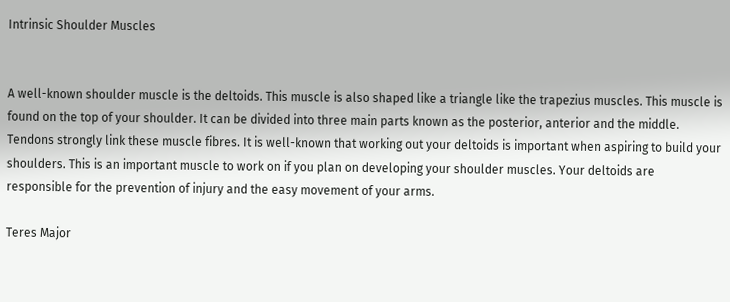Intrinsic Shoulder Muscles


A well-known shoulder muscle is the deltoids. This muscle is also shaped like a triangle like the trapezius muscles. This muscle is found on the top of your shoulder. It can be divided into three main parts known as the posterior, anterior and the middle. Tendons strongly link these muscle fibres. It is well-known that working out your deltoids is important when aspiring to build your shoulders. This is an important muscle to work on if you plan on developing your shoulder muscles. Your deltoids are responsible for the prevention of injury and the easy movement of your arms.

Teres Major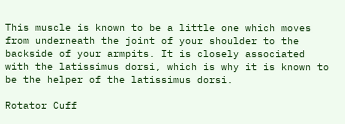This muscle is known to be a little one which moves from underneath the joint of your shoulder to the backside of your armpits. It is closely associated with the latissimus dorsi, which is why it is known to be the helper of the latissimus dorsi.

Rotator Cuff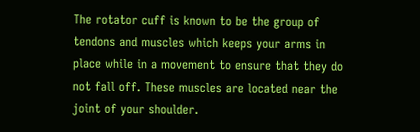The rotator cuff is known to be the group of tendons and muscles which keeps your arms in place while in a movement to ensure that they do not fall off. These muscles are located near the joint of your shoulder.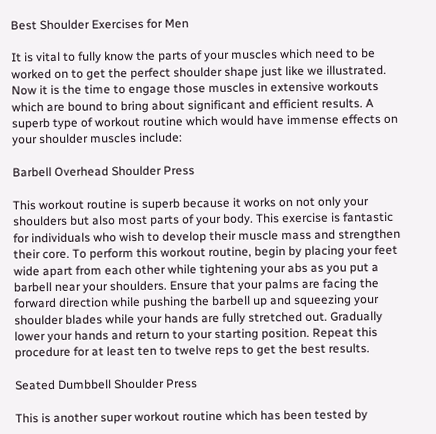Best Shoulder Exercises for Men

It is vital to fully know the parts of your muscles which need to be worked on to get the perfect shoulder shape just like we illustrated. Now it is the time to engage those muscles in extensive workouts which are bound to bring about significant and efficient results. A superb type of workout routine which would have immense effects on your shoulder muscles include:

Barbell Overhead Shoulder Press

This workout routine is superb because it works on not only your shoulders but also most parts of your body. This exercise is fantastic for individuals who wish to develop their muscle mass and strengthen their core. To perform this workout routine, begin by placing your feet wide apart from each other while tightening your abs as you put a barbell near your shoulders. Ensure that your palms are facing the forward direction while pushing the barbell up and squeezing your shoulder blades while your hands are fully stretched out. Gradually lower your hands and return to your starting position. Repeat this procedure for at least ten to twelve reps to get the best results.

Seated Dumbbell Shoulder Press

This is another super workout routine which has been tested by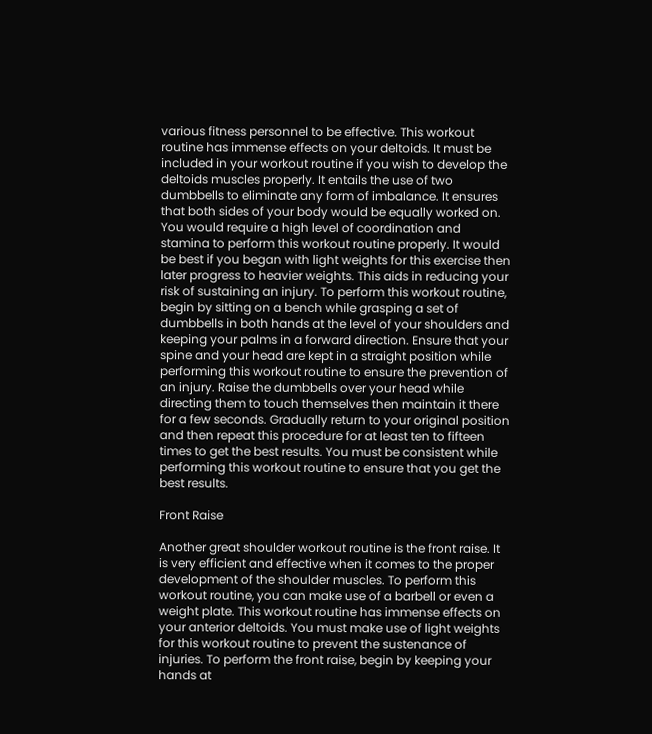various fitness personnel to be effective. This workout routine has immense effects on your deltoids. It must be included in your workout routine if you wish to develop the deltoids muscles properly. It entails the use of two dumbbells to eliminate any form of imbalance. It ensures that both sides of your body would be equally worked on. You would require a high level of coordination and stamina to perform this workout routine properly. It would be best if you began with light weights for this exercise then later progress to heavier weights. This aids in reducing your risk of sustaining an injury. To perform this workout routine, begin by sitting on a bench while grasping a set of dumbbells in both hands at the level of your shoulders and keeping your palms in a forward direction. Ensure that your spine and your head are kept in a straight position while performing this workout routine to ensure the prevention of an injury. Raise the dumbbells over your head while directing them to touch themselves then maintain it there for a few seconds. Gradually return to your original position and then repeat this procedure for at least ten to fifteen times to get the best results. You must be consistent while performing this workout routine to ensure that you get the best results.

Front Raise

Another great shoulder workout routine is the front raise. It is very efficient and effective when it comes to the proper development of the shoulder muscles. To perform this workout routine, you can make use of a barbell or even a weight plate. This workout routine has immense effects on your anterior deltoids. You must make use of light weights for this workout routine to prevent the sustenance of injuries. To perform the front raise, begin by keeping your hands at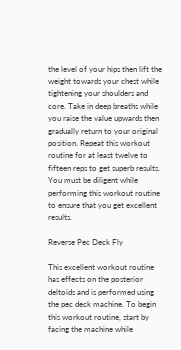the level of your hips then lift the weight towards your chest while tightening your shoulders and core. Take in deep breaths while you raise the value upwards then gradually return to your original position. Repeat this workout routine for at least twelve to fifteen reps to get superb results. You must be diligent while performing this workout routine to ensure that you get excellent results.

Reverse Pec Deck Fly

This excellent workout routine has effects on the posterior deltoids and is performed using the pec deck machine. To begin this workout routine, start by facing the machine while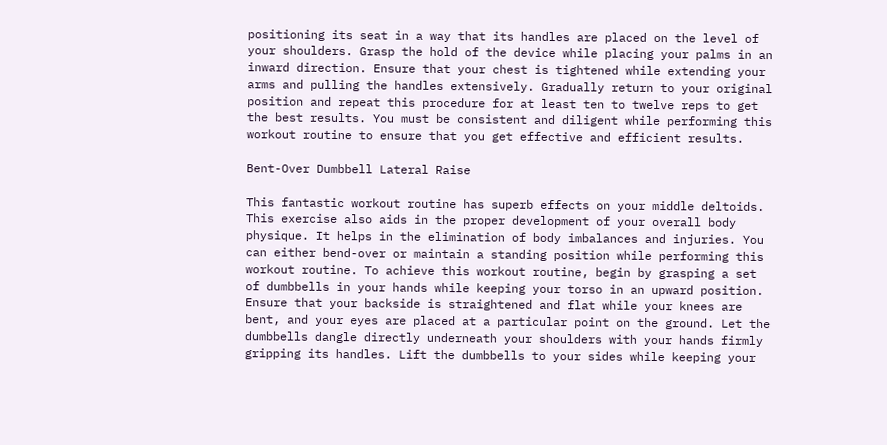positioning its seat in a way that its handles are placed on the level of your shoulders. Grasp the hold of the device while placing your palms in an inward direction. Ensure that your chest is tightened while extending your arms and pulling the handles extensively. Gradually return to your original position and repeat this procedure for at least ten to twelve reps to get the best results. You must be consistent and diligent while performing this workout routine to ensure that you get effective and efficient results.

Bent-Over Dumbbell Lateral Raise

This fantastic workout routine has superb effects on your middle deltoids. This exercise also aids in the proper development of your overall body physique. It helps in the elimination of body imbalances and injuries. You can either bend-over or maintain a standing position while performing this workout routine. To achieve this workout routine, begin by grasping a set of dumbbells in your hands while keeping your torso in an upward position. Ensure that your backside is straightened and flat while your knees are bent, and your eyes are placed at a particular point on the ground. Let the dumbbells dangle directly underneath your shoulders with your hands firmly gripping its handles. Lift the dumbbells to your sides while keeping your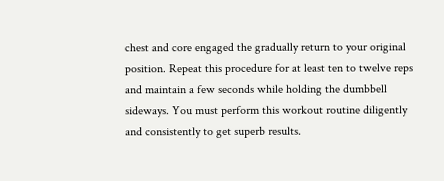chest and core engaged the gradually return to your original position. Repeat this procedure for at least ten to twelve reps and maintain a few seconds while holding the dumbbell sideways. You must perform this workout routine diligently and consistently to get superb results.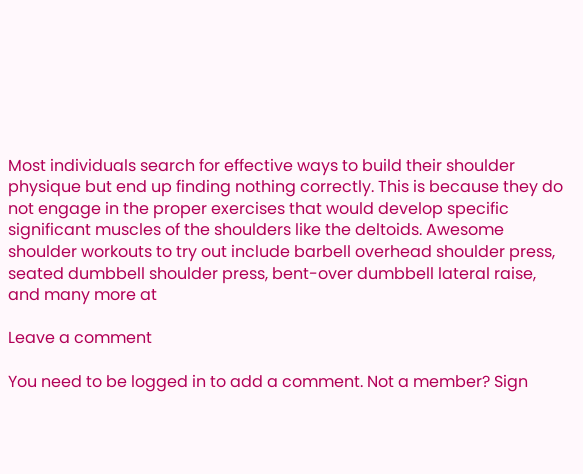Most individuals search for effective ways to build their shoulder physique but end up finding nothing correctly. This is because they do not engage in the proper exercises that would develop specific significant muscles of the shoulders like the deltoids. Awesome shoulder workouts to try out include barbell overhead shoulder press, seated dumbbell shoulder press, bent-over dumbbell lateral raise, and many more at

Leave a comment

You need to be logged in to add a comment. Not a member? Sign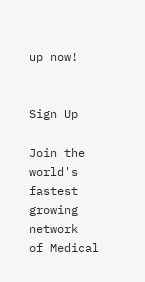up now!


Sign Up

Join the world's fastest growing network
of Medical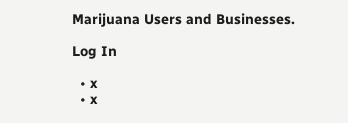Marijuana Users and Businesses.

Log In

  • x
  • x